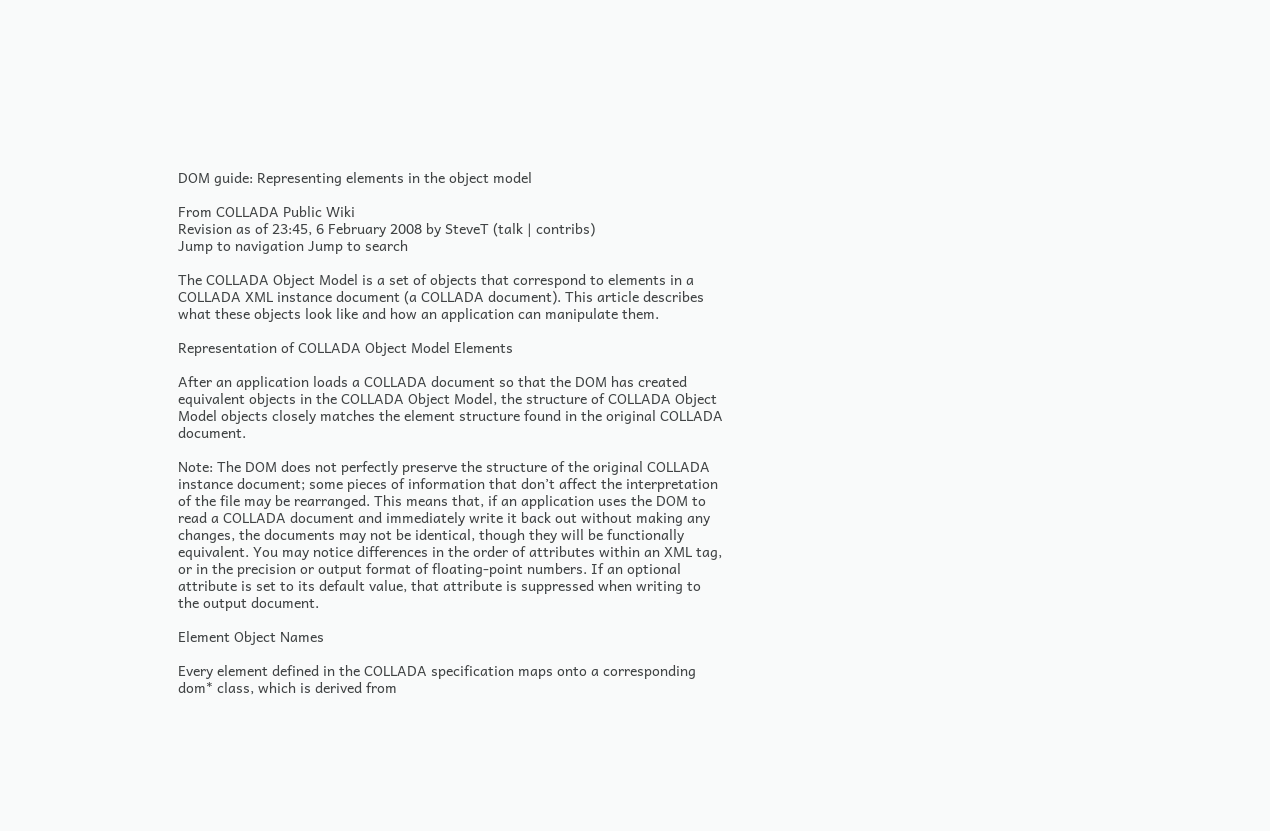DOM guide: Representing elements in the object model

From COLLADA Public Wiki
Revision as of 23:45, 6 February 2008 by SteveT (talk | contribs)
Jump to navigation Jump to search

The COLLADA Object Model is a set of objects that correspond to elements in a COLLADA XML instance document (a COLLADA document). This article describes what these objects look like and how an application can manipulate them.

Representation of COLLADA Object Model Elements

After an application loads a COLLADA document so that the DOM has created equivalent objects in the COLLADA Object Model, the structure of COLLADA Object Model objects closely matches the element structure found in the original COLLADA document.

Note: The DOM does not perfectly preserve the structure of the original COLLADA instance document; some pieces of information that don’t affect the interpretation of the file may be rearranged. This means that, if an application uses the DOM to read a COLLADA document and immediately write it back out without making any changes, the documents may not be identical, though they will be functionally equivalent. You may notice differences in the order of attributes within an XML tag, or in the precision or output format of floating-point numbers. If an optional attribute is set to its default value, that attribute is suppressed when writing to the output document.

Element Object Names

Every element defined in the COLLADA specification maps onto a corresponding dom* class, which is derived from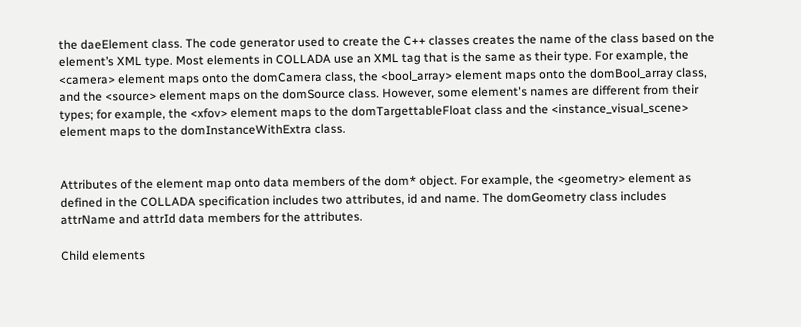the daeElement class. The code generator used to create the C++ classes creates the name of the class based on the element’s XML type. Most elements in COLLADA use an XML tag that is the same as their type. For example, the <camera> element maps onto the domCamera class, the <bool_array> element maps onto the domBool_array class, and the <source> element maps on the domSource class. However, some element's names are different from their types; for example, the <xfov> element maps to the domTargettableFloat class and the <instance_visual_scene> element maps to the domInstanceWithExtra class.


Attributes of the element map onto data members of the dom* object. For example, the <geometry> element as defined in the COLLADA specification includes two attributes, id and name. The domGeometry class includes attrName and attrId data members for the attributes.

Child elements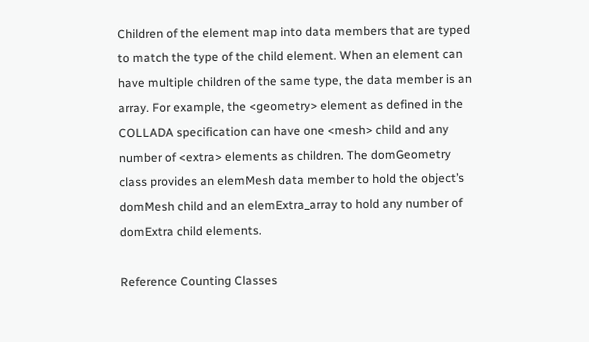Children of the element map into data members that are typed to match the type of the child element. When an element can have multiple children of the same type, the data member is an array. For example, the <geometry> element as defined in the COLLADA specification can have one <mesh> child and any number of <extra> elements as children. The domGeometry class provides an elemMesh data member to hold the object’s domMesh child and an elemExtra_array to hold any number of domExtra child elements.

Reference Counting Classes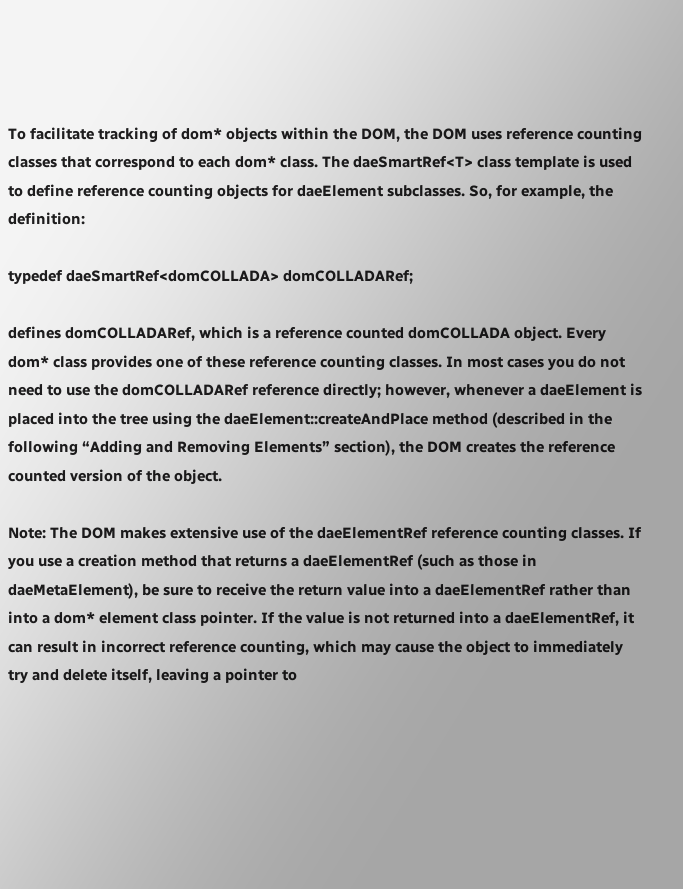To facilitate tracking of dom* objects within the DOM, the DOM uses reference counting classes that correspond to each dom* class. The daeSmartRef<T> class template is used to define reference counting objects for daeElement subclasses. So, for example, the definition:

typedef daeSmartRef<domCOLLADA> domCOLLADARef;

defines domCOLLADARef, which is a reference counted domCOLLADA object. Every dom* class provides one of these reference counting classes. In most cases you do not need to use the domCOLLADARef reference directly; however, whenever a daeElement is placed into the tree using the daeElement::createAndPlace method (described in the following “Adding and Removing Elements” section), the DOM creates the reference counted version of the object.

Note: The DOM makes extensive use of the daeElementRef reference counting classes. If you use a creation method that returns a daeElementRef (such as those in daeMetaElement), be sure to receive the return value into a daeElementRef rather than into a dom* element class pointer. If the value is not returned into a daeElementRef, it can result in incorrect reference counting, which may cause the object to immediately try and delete itself, leaving a pointer to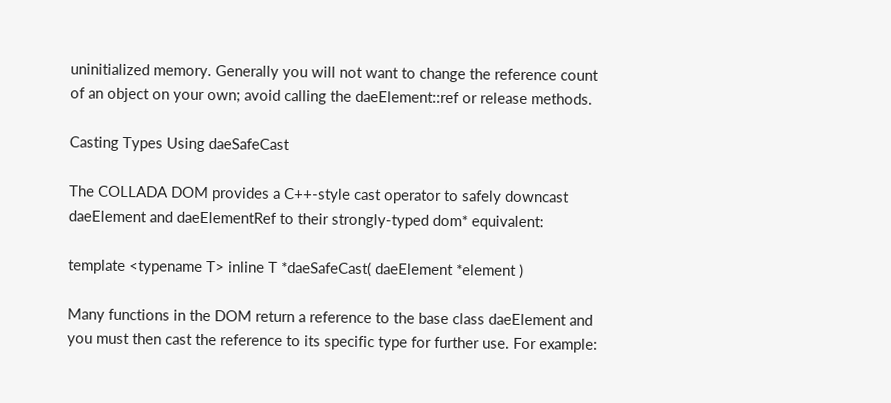uninitialized memory. Generally you will not want to change the reference count of an object on your own; avoid calling the daeElement::ref or release methods.

Casting Types Using daeSafeCast

The COLLADA DOM provides a C++-style cast operator to safely downcast daeElement and daeElementRef to their strongly-typed dom* equivalent:

template <typename T> inline T *daeSafeCast( daeElement *element )

Many functions in the DOM return a reference to the base class daeElement and you must then cast the reference to its specific type for further use. For example: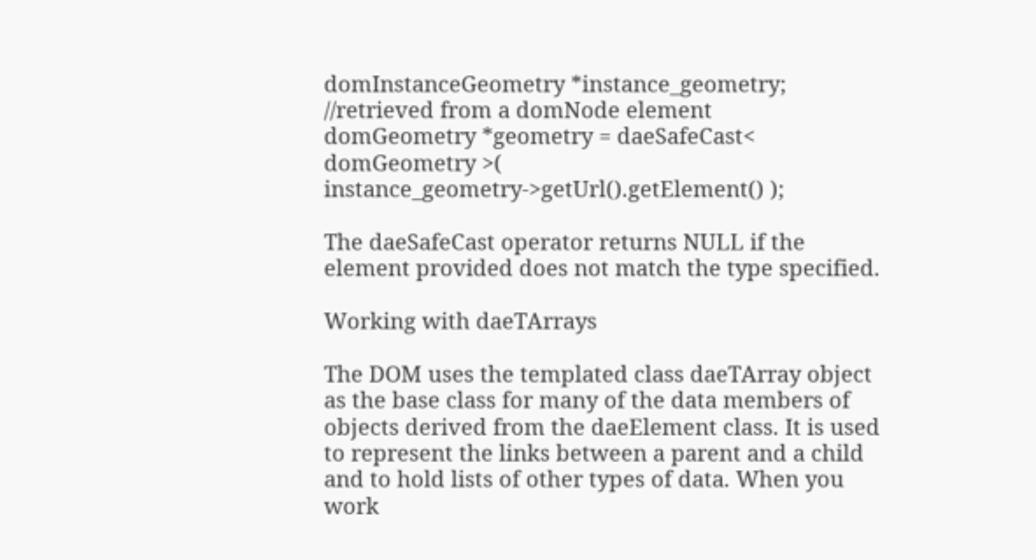domInstanceGeometry *instance_geometry; //retrieved from a domNode element
domGeometry *geometry = daeSafeCast< domGeometry >( instance_geometry->getUrl().getElement() );

The daeSafeCast operator returns NULL if the element provided does not match the type specified.

Working with daeTArrays

The DOM uses the templated class daeTArray object as the base class for many of the data members of objects derived from the daeElement class. It is used to represent the links between a parent and a child and to hold lists of other types of data. When you work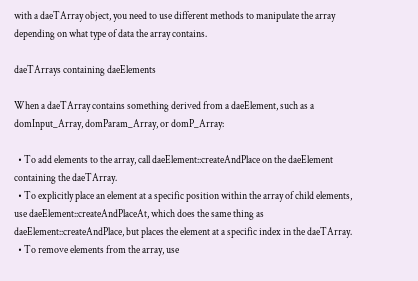with a daeTArray object, you need to use different methods to manipulate the array depending on what type of data the array contains.

daeTArrays containing daeElements

When a daeTArray contains something derived from a daeElement, such as a domInput_Array, domParam_Array, or domP_Array:

  • To add elements to the array, call daeElement::createAndPlace on the daeElement containing the daeTArray.
  • To explicitly place an element at a specific position within the array of child elements, use daeElement::createAndPlaceAt, which does the same thing as daeElement::createAndPlace, but places the element at a specific index in the daeTArray.
  • To remove elements from the array, use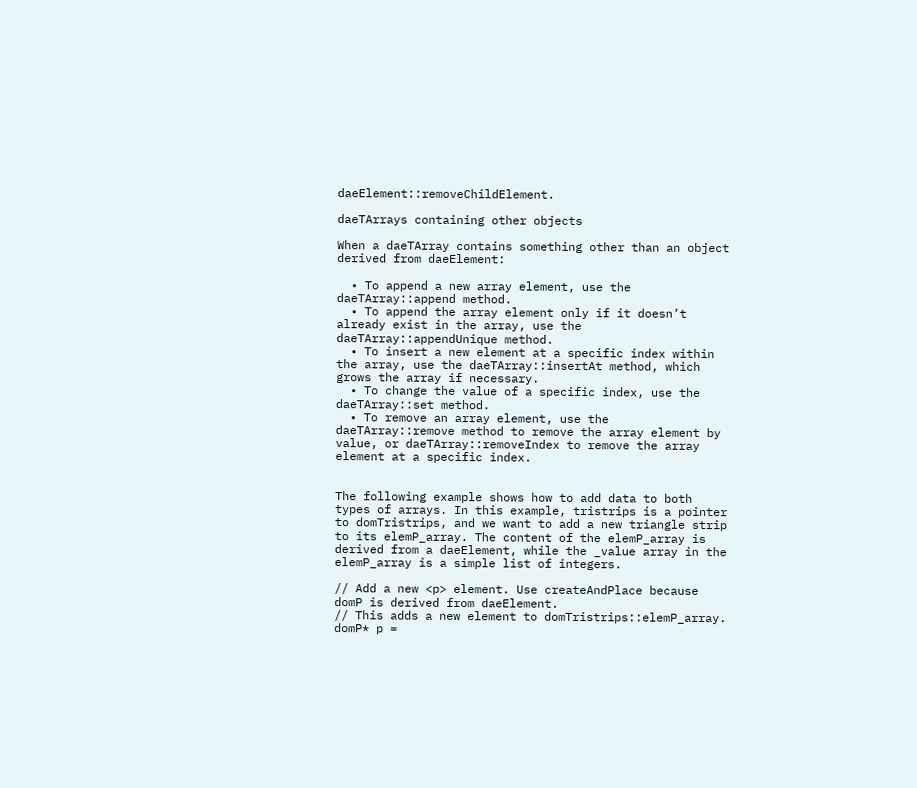daeElement::removeChildElement.

daeTArrays containing other objects

When a daeTArray contains something other than an object derived from daeElement:

  • To append a new array element, use the daeTArray::append method.
  • To append the array element only if it doesn’t already exist in the array, use the daeTArray::appendUnique method.
  • To insert a new element at a specific index within the array, use the daeTArray::insertAt method, which grows the array if necessary.
  • To change the value of a specific index, use the daeTArray::set method.
  • To remove an array element, use the daeTArray::remove method to remove the array element by value, or daeTArray::removeIndex to remove the array element at a specific index.


The following example shows how to add data to both types of arrays. In this example, tristrips is a pointer to domTristrips, and we want to add a new triangle strip to its elemP_array. The content of the elemP_array is derived from a daeElement, while the _value array in the elemP_array is a simple list of integers.

// Add a new <p> element. Use createAndPlace because domP is derived from daeElement.
// This adds a new element to domTristrips::elemP_array.
domP* p =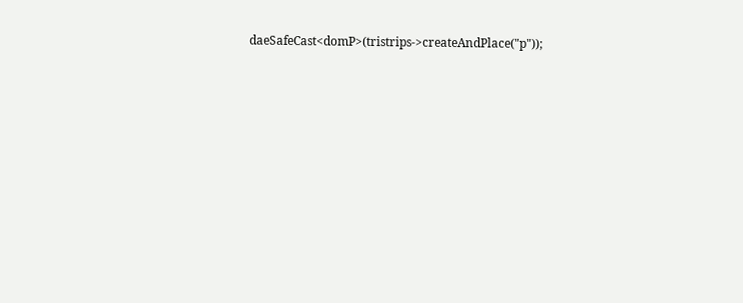daeSafeCast<domP>(tristrips->createAndPlace("p"));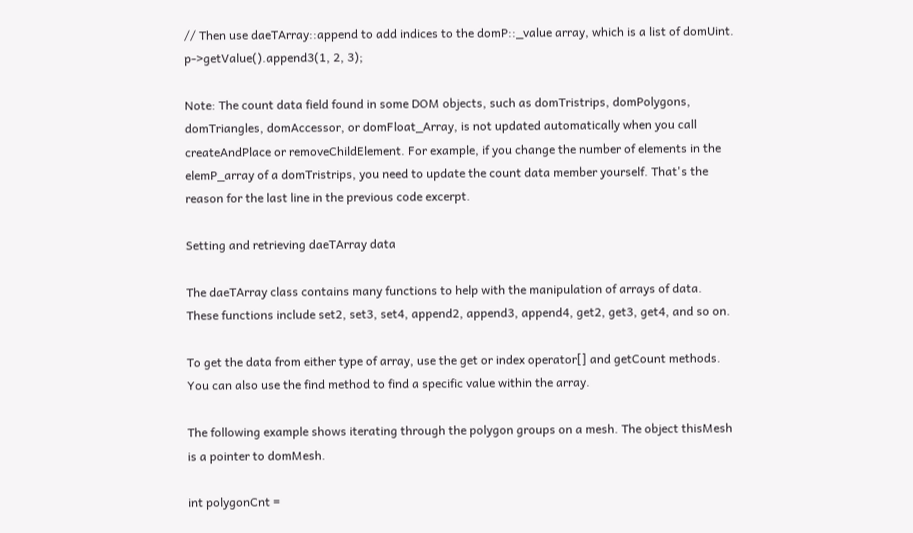// Then use daeTArray::append to add indices to the domP::_value array, which is a list of domUint.
p->getValue().append3(1, 2, 3);

Note: The count data field found in some DOM objects, such as domTristrips, domPolygons, domTriangles, domAccessor, or domFloat_Array, is not updated automatically when you call createAndPlace or removeChildElement. For example, if you change the number of elements in the elemP_array of a domTristrips, you need to update the count data member yourself. That's the reason for the last line in the previous code excerpt.

Setting and retrieving daeTArray data

The daeTArray class contains many functions to help with the manipulation of arrays of data. These functions include set2, set3, set4, append2, append3, append4, get2, get3, get4, and so on.

To get the data from either type of array, use the get or index operator[] and getCount methods. You can also use the find method to find a specific value within the array.

The following example shows iterating through the polygon groups on a mesh. The object thisMesh is a pointer to domMesh.

int polygonCnt =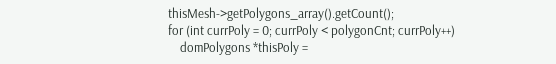thisMesh->getPolygons_array().getCount();
for (int currPoly = 0; currPoly < polygonCnt; currPoly++)
    domPolygons *thisPoly =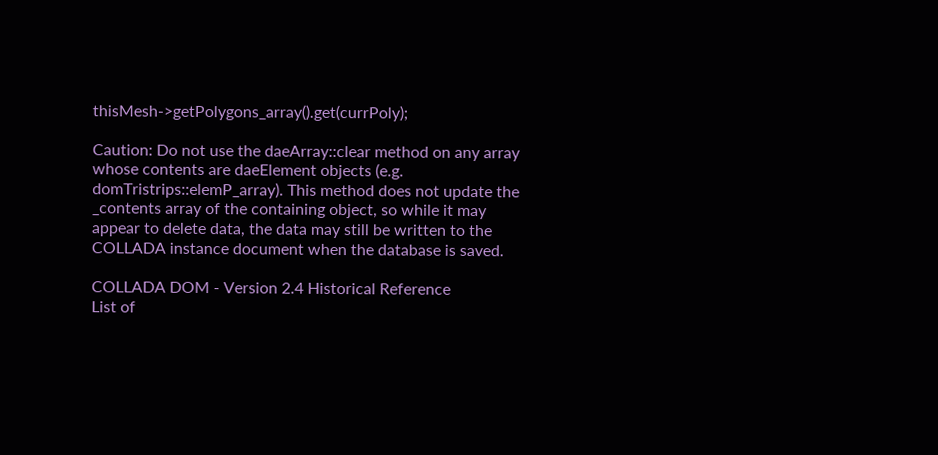thisMesh->getPolygons_array().get(currPoly);

Caution: Do not use the daeArray::clear method on any array whose contents are daeElement objects (e.g. domTristrips::elemP_array). This method does not update the _contents array of the containing object, so while it may appear to delete data, the data may still be written to the COLLADA instance document when the database is saved.

COLLADA DOM - Version 2.4 Historical Reference
List of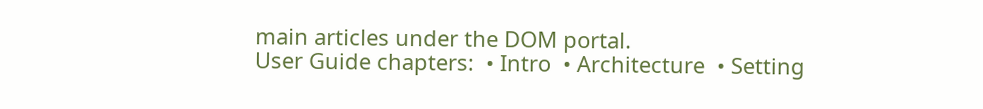main articles under the DOM portal.
User Guide chapters:  • Intro  • Architecture  • Setting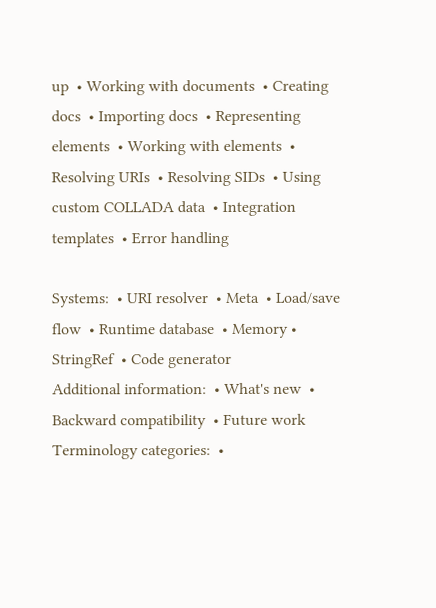up  • Working with documents  • Creating docs  • Importing docs  • Representing elements  • Working with elements  • Resolving URIs  • Resolving SIDs  • Using custom COLLADA data  • Integration templates  • Error handling

Systems:  • URI resolver  • Meta  • Load/save flow  • Runtime database  • Memory • StringRef  • Code generator
Additional information:  • What's new  • Backward compatibility  • Future work
Terminology categories:  •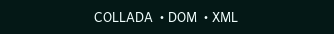COLLADA  • DOM  • XML